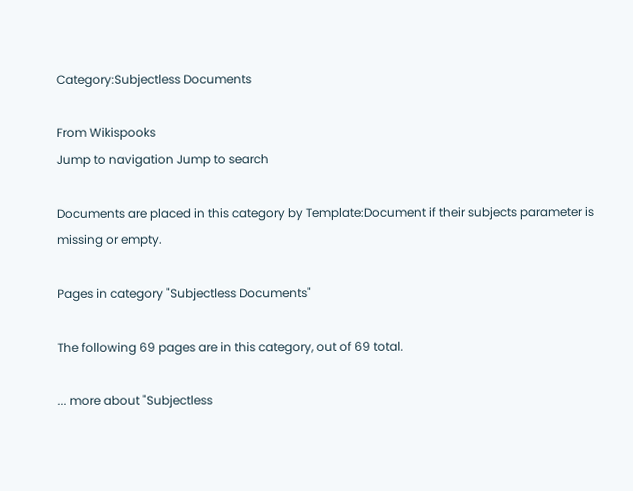Category:Subjectless Documents

From Wikispooks
Jump to navigation Jump to search

Documents are placed in this category by Template:Document if their subjects parameter is missing or empty.

Pages in category "Subjectless Documents"

The following 69 pages are in this category, out of 69 total.

... more about "Subjectless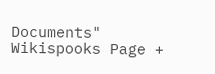Documents"
Wikispooks Page +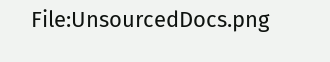File:UnsourcedDocs.png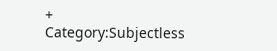+
Category:Subjectless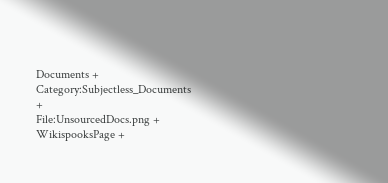Documents +
Category:Subjectless_Documents +
File:UnsourcedDocs.png +
WikispooksPage +